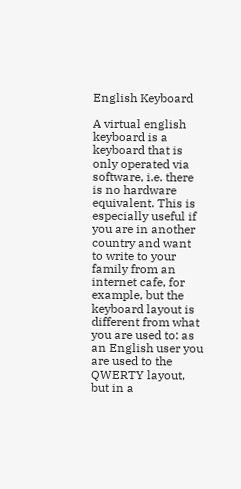English Keyboard

A virtual english keyboard is a keyboard that is only operated via software, i.e. there is no hardware equivalent. This is especially useful if you are in another country and want to write to your family from an internet cafe, for example, but the keyboard layout is different from what you are used to: as an English user you are used to the QWERTY layout, but in a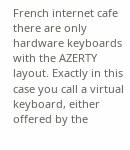French internet cafe there are only hardware keyboards with the AZERTY layout. Exactly in this case you call a virtual keyboard, either offered by the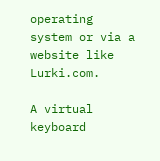operating system or via a website like Lurki.com.

A virtual keyboard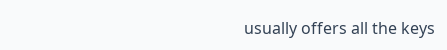usually offers all the keys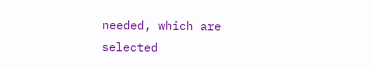needed, which are selected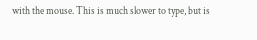with the mouse. This is much slower to type, but is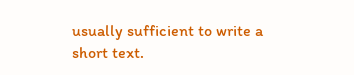usually sufficient to write a short text.